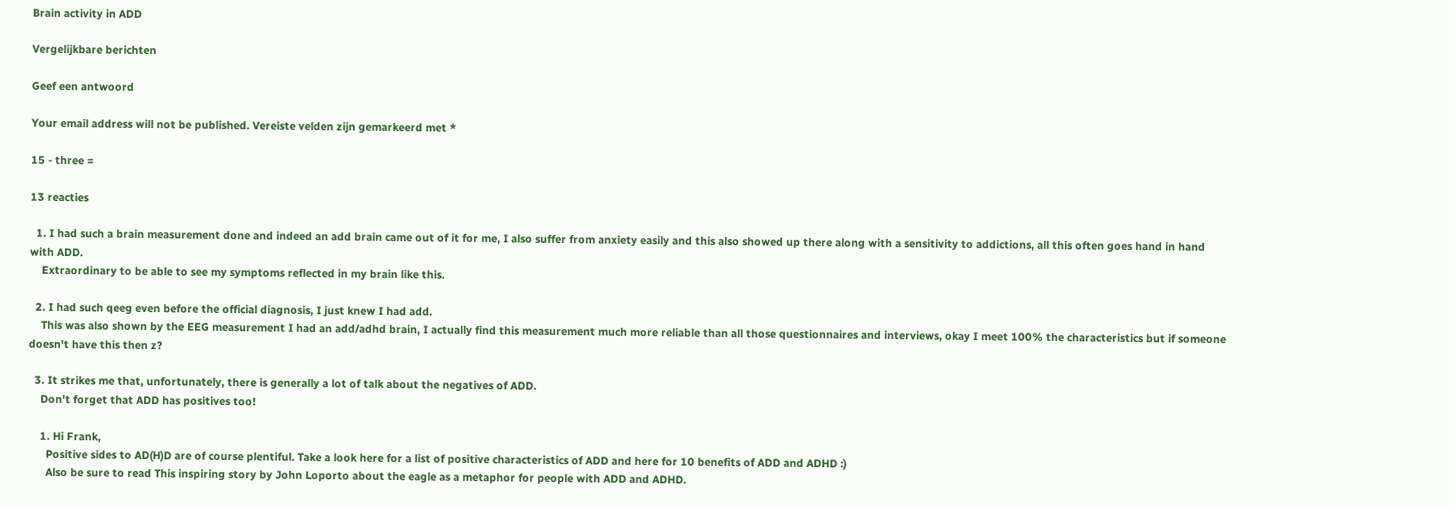Brain activity in ADD

Vergelijkbare berichten

Geef een antwoord

Your email address will not be published. Vereiste velden zijn gemarkeerd met *

15 - three =

13 reacties

  1. I had such a brain measurement done and indeed an add brain came out of it for me, I also suffer from anxiety easily and this also showed up there along with a sensitivity to addictions, all this often goes hand in hand with ADD.
    Extraordinary to be able to see my symptoms reflected in my brain like this.

  2. I had such qeeg even before the official diagnosis, I just knew I had add.
    This was also shown by the EEG measurement I had an add/adhd brain, I actually find this measurement much more reliable than all those questionnaires and interviews, okay I meet 100% the characteristics but if someone doesn't have this then z?

  3. It strikes me that, unfortunately, there is generally a lot of talk about the negatives of ADD.
    Don't forget that ADD has positives too!

    1. Hi Frank,
      Positive sides to AD(H)D are of course plentiful. Take a look here for a list of positive characteristics of ADD and here for 10 benefits of ADD and ADHD :)
      Also be sure to read This inspiring story by John Loporto about the eagle as a metaphor for people with ADD and ADHD.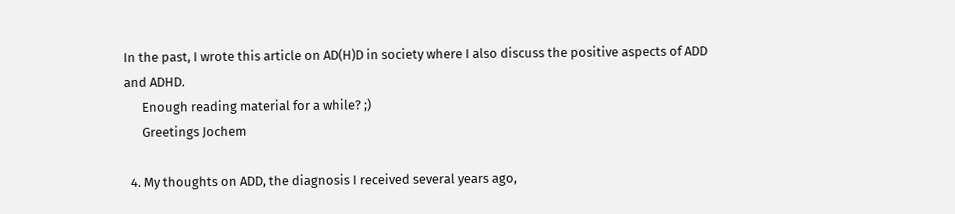In the past, I wrote this article on AD(H)D in society where I also discuss the positive aspects of ADD and ADHD.
      Enough reading material for a while? ;)
      Greetings Jochem

  4. My thoughts on ADD, the diagnosis I received several years ago,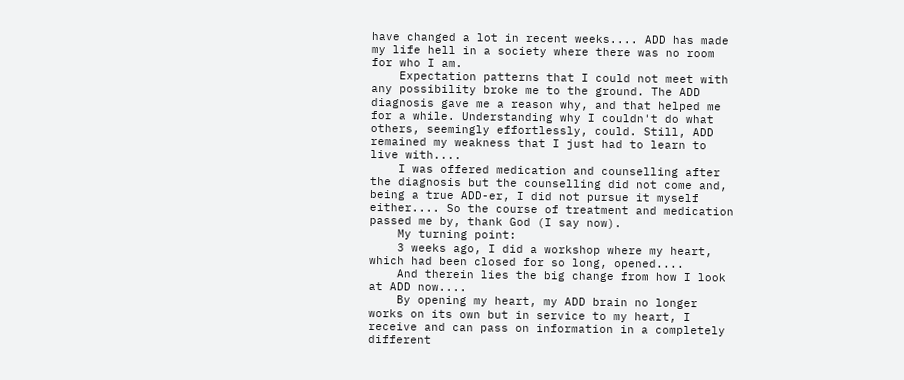have changed a lot in recent weeks.... ADD has made my life hell in a society where there was no room for who I am.
    Expectation patterns that I could not meet with any possibility broke me to the ground. The ADD diagnosis gave me a reason why, and that helped me for a while. Understanding why I couldn't do what others, seemingly effortlessly, could. Still, ADD remained my weakness that I just had to learn to live with....
    I was offered medication and counselling after the diagnosis but the counselling did not come and, being a true ADD-er, I did not pursue it myself either.... So the course of treatment and medication passed me by, thank God (I say now).
    My turning point:
    3 weeks ago, I did a workshop where my heart, which had been closed for so long, opened....
    And therein lies the big change from how I look at ADD now....
    By opening my heart, my ADD brain no longer works on its own but in service to my heart, I receive and can pass on information in a completely different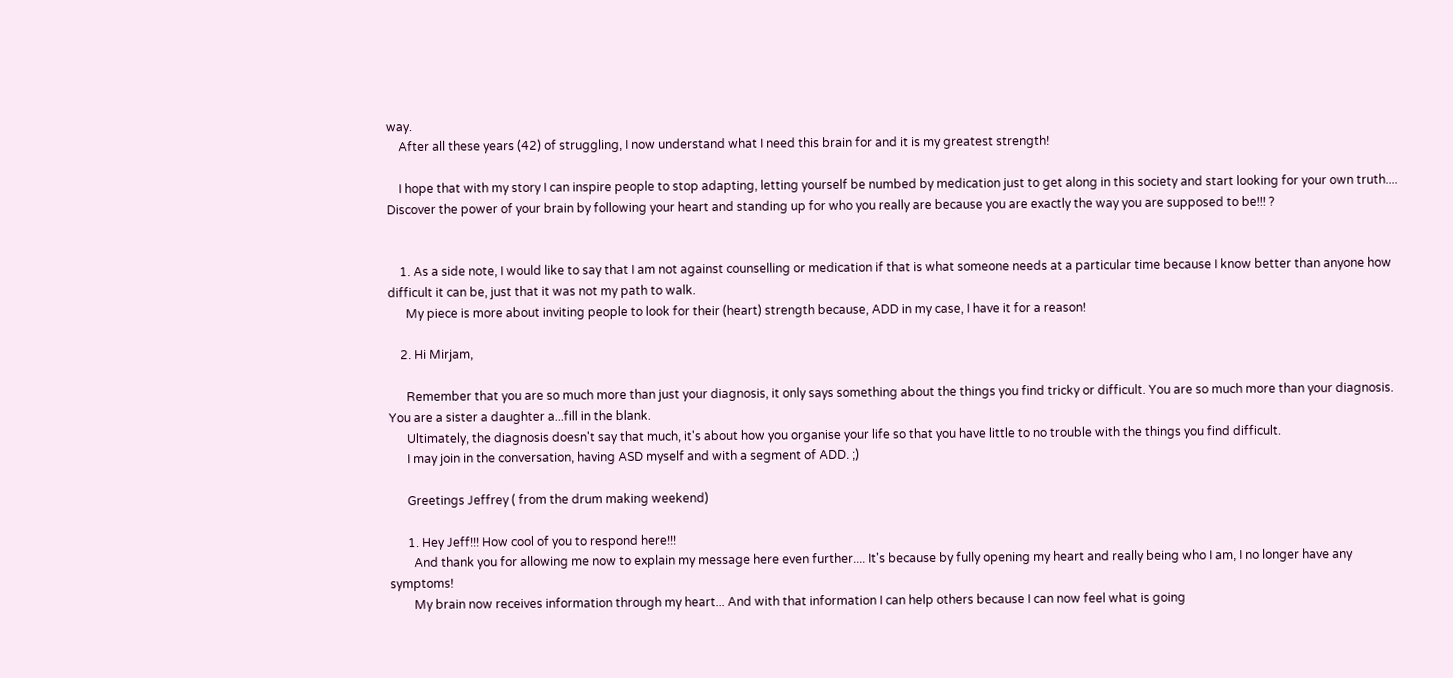way.
    After all these years (42) of struggling, I now understand what I need this brain for and it is my greatest strength!

    I hope that with my story I can inspire people to stop adapting, letting yourself be numbed by medication just to get along in this society and start looking for your own truth.... Discover the power of your brain by following your heart and standing up for who you really are because you are exactly the way you are supposed to be!!! ?


    1. As a side note, I would like to say that I am not against counselling or medication if that is what someone needs at a particular time because I know better than anyone how difficult it can be, just that it was not my path to walk.
      My piece is more about inviting people to look for their (heart) strength because, ADD in my case, I have it for a reason!

    2. Hi Mirjam,

      Remember that you are so much more than just your diagnosis, it only says something about the things you find tricky or difficult. You are so much more than your diagnosis. You are a sister a daughter a...fill in the blank.
      Ultimately, the diagnosis doesn't say that much, it's about how you organise your life so that you have little to no trouble with the things you find difficult.
      I may join in the conversation, having ASD myself and with a segment of ADD. ;)

      Greetings Jeffrey ( from the drum making weekend)

      1. Hey Jeff!!! How cool of you to respond here!!!
        And thank you for allowing me now to explain my message here even further.... It's because by fully opening my heart and really being who I am, I no longer have any symptoms!
        My brain now receives information through my heart... And with that information I can help others because I can now feel what is going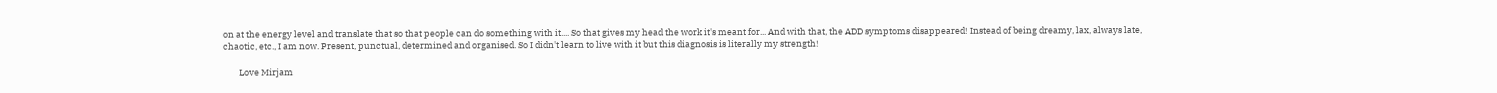on at the energy level and translate that so that people can do something with it.... So that gives my head the work it's meant for... And with that, the ADD symptoms disappeared! Instead of being dreamy, lax, always late, chaotic, etc., I am now. Present, punctual, determined and organised. So I didn't learn to live with it but this diagnosis is literally my strength!

        Love Mirjam